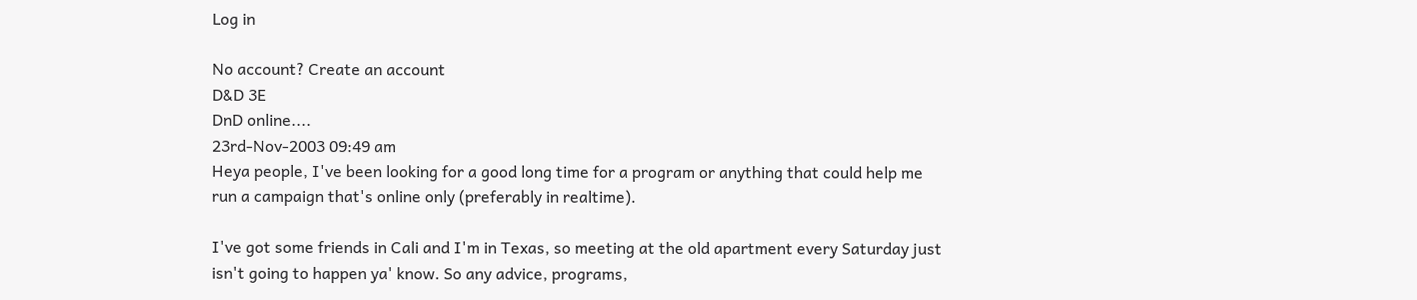Log in

No account? Create an account
D&D 3E
DnD online....
23rd-Nov-2003 09:49 am
Heya people, I've been looking for a good long time for a program or anything that could help me run a campaign that's online only (preferably in realtime).

I've got some friends in Cali and I'm in Texas, so meeting at the old apartment every Saturday just isn't going to happen ya' know. So any advice, programs,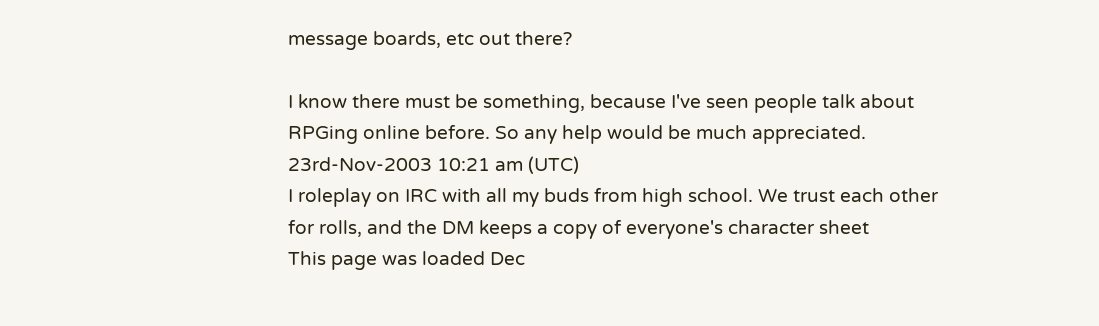message boards, etc out there?

I know there must be something, because I've seen people talk about RPGing online before. So any help would be much appreciated.
23rd-Nov-2003 10:21 am (UTC)
I roleplay on IRC with all my buds from high school. We trust each other for rolls, and the DM keeps a copy of everyone's character sheet
This page was loaded Dec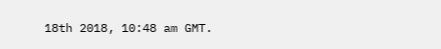18th 2018, 10:48 am GMT.